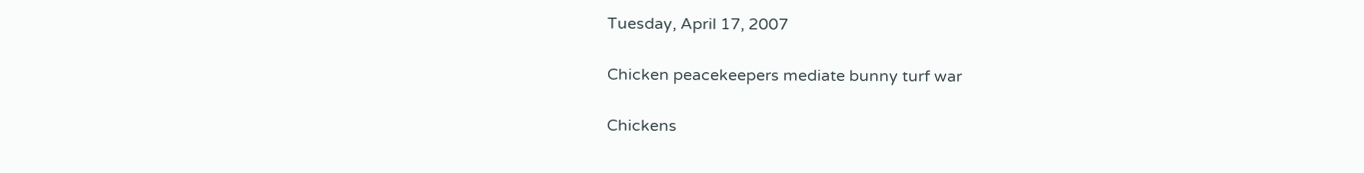Tuesday, April 17, 2007

Chicken peacekeepers mediate bunny turf war

Chickens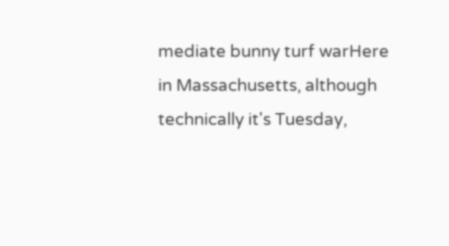mediate bunny turf warHere in Massachusetts, although technically it's Tuesday,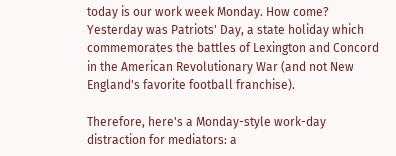today is our work week Monday. How come? Yesterday was Patriots' Day, a state holiday which commemorates the battles of Lexington and Concord in the American Revolutionary War (and not New England's favorite football franchise).

Therefore, here's a Monday-style work-day distraction for mediators: a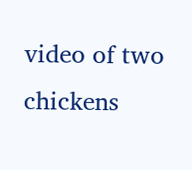video of two chickens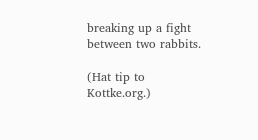breaking up a fight between two rabbits.

(Hat tip to Kottke.org.)